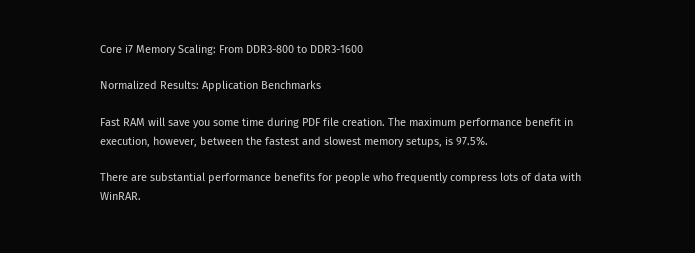Core i7 Memory Scaling: From DDR3-800 to DDR3-1600

Normalized Results: Application Benchmarks

Fast RAM will save you some time during PDF file creation. The maximum performance benefit in execution, however, between the fastest and slowest memory setups, is 97.5%.

There are substantial performance benefits for people who frequently compress lots of data with WinRAR.